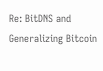Re: BitDNS and Generalizing Bitcoin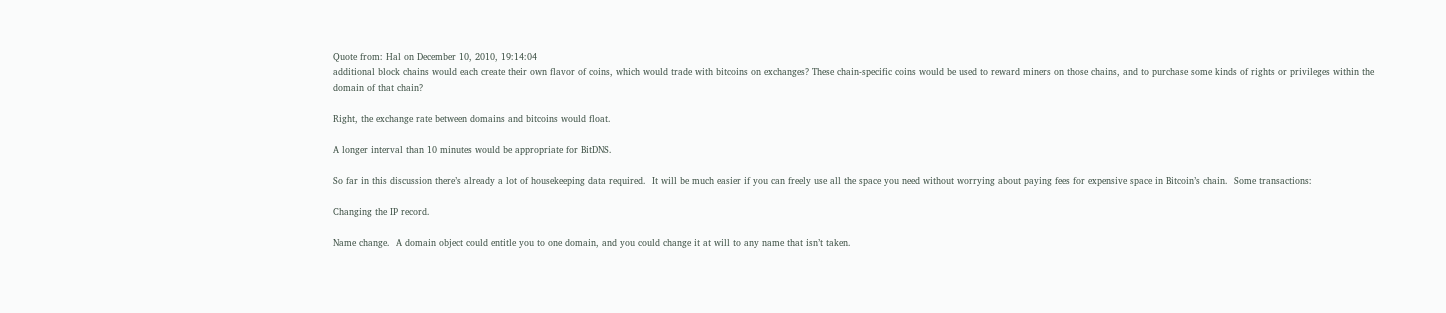Quote from: Hal on December 10, 2010, 19:14:04
additional block chains would each create their own flavor of coins, which would trade with bitcoins on exchanges? These chain-specific coins would be used to reward miners on those chains, and to purchase some kinds of rights or privileges within the domain of that chain?

Right, the exchange rate between domains and bitcoins would float.

A longer interval than 10 minutes would be appropriate for BitDNS.

So far in this discussion there’s already a lot of housekeeping data required.  It will be much easier if you can freely use all the space you need without worrying about paying fees for expensive space in Bitcoin’s chain.  Some transactions:

Changing the IP record.

Name change.  A domain object could entitle you to one domain, and you could change it at will to any name that isn’t taken.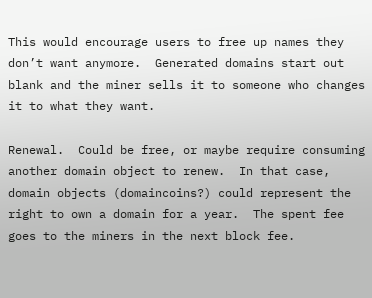This would encourage users to free up names they don’t want anymore.  Generated domains start out blank and the miner sells it to someone who changes it to what they want.

Renewal.  Could be free, or maybe require consuming another domain object to renew.  In that case, domain objects (domaincoins?) could represent the right to own a domain for a year.  The spent fee goes to the miners in the next block fee.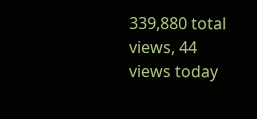339,880 total views, 44 views today